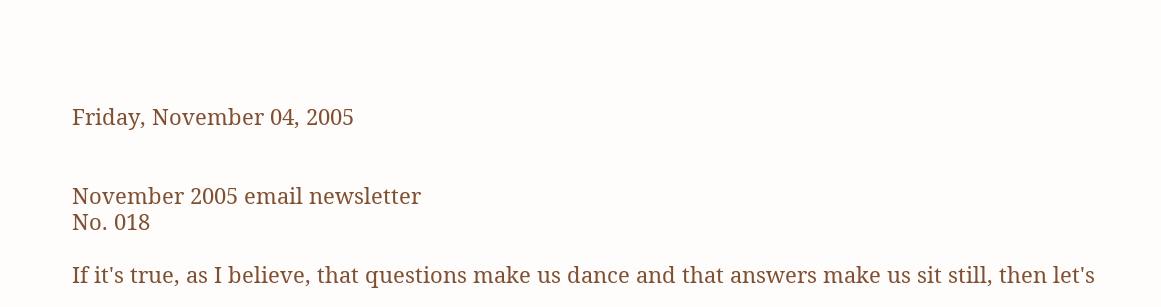Friday, November 04, 2005


November 2005 email newsletter
No. 018

If it's true, as I believe, that questions make us dance and that answers make us sit still, then let's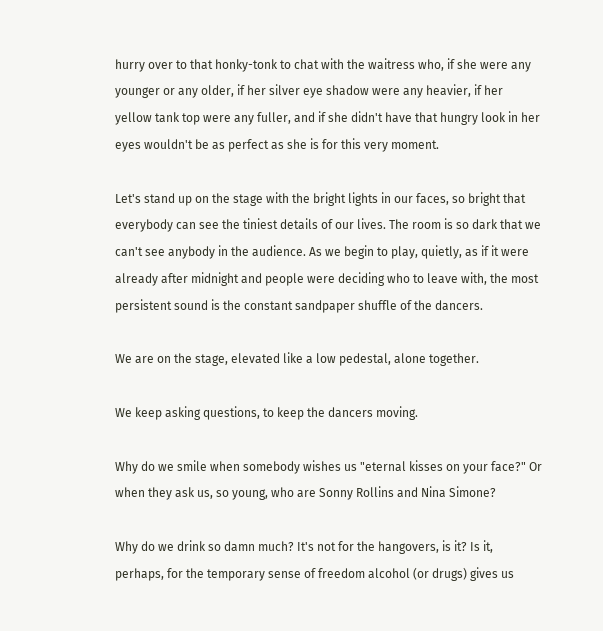hurry over to that honky-tonk to chat with the waitress who, if she were any younger or any older, if her silver eye shadow were any heavier, if her yellow tank top were any fuller, and if she didn't have that hungry look in her eyes wouldn't be as perfect as she is for this very moment.

Let's stand up on the stage with the bright lights in our faces, so bright that everybody can see the tiniest details of our lives. The room is so dark that we can't see anybody in the audience. As we begin to play, quietly, as if it were already after midnight and people were deciding who to leave with, the most persistent sound is the constant sandpaper shuffle of the dancers.

We are on the stage, elevated like a low pedestal, alone together.

We keep asking questions, to keep the dancers moving.

Why do we smile when somebody wishes us "eternal kisses on your face?" Or when they ask us, so young, who are Sonny Rollins and Nina Simone?

Why do we drink so damn much? It's not for the hangovers, is it? Is it, perhaps, for the temporary sense of freedom alcohol (or drugs) gives us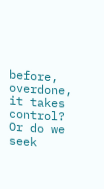before, overdone, it takes control? Or do we seek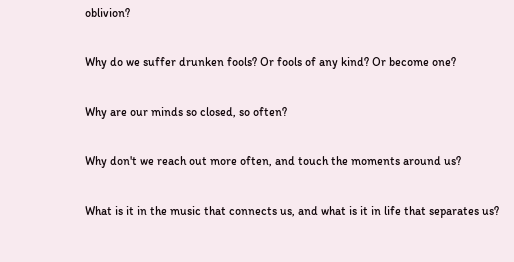oblivion?

Why do we suffer drunken fools? Or fools of any kind? Or become one?

Why are our minds so closed, so often?

Why don't we reach out more often, and touch the moments around us?

What is it in the music that connects us, and what is it in life that separates us?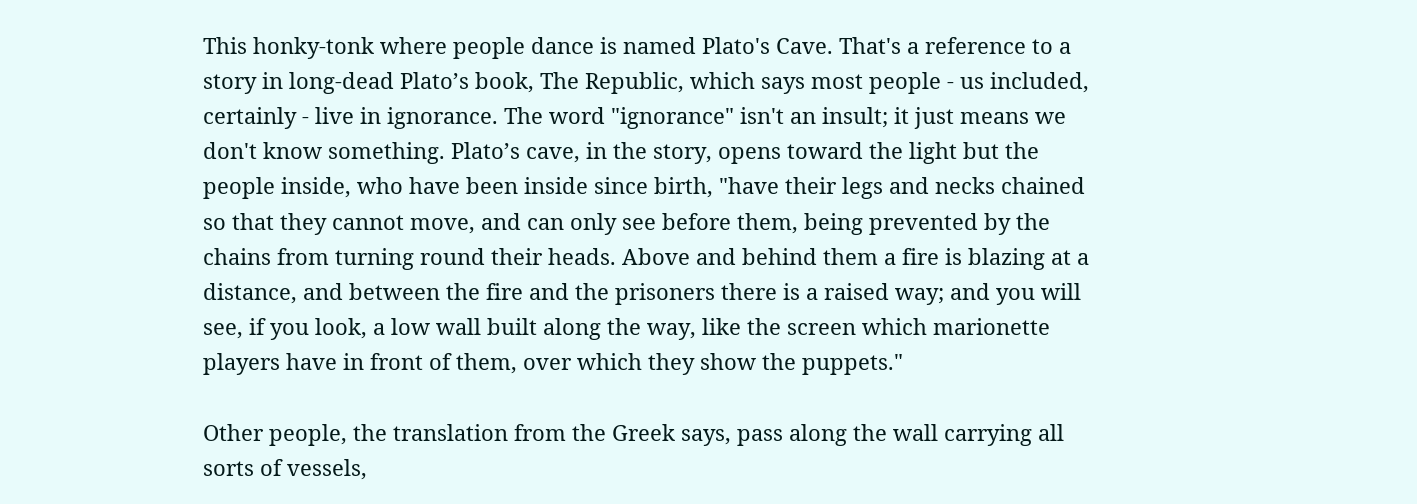This honky-tonk where people dance is named Plato's Cave. That's a reference to a story in long-dead Plato’s book, The Republic, which says most people - us included, certainly - live in ignorance. The word "ignorance" isn't an insult; it just means we don't know something. Plato’s cave, in the story, opens toward the light but the people inside, who have been inside since birth, "have their legs and necks chained so that they cannot move, and can only see before them, being prevented by the chains from turning round their heads. Above and behind them a fire is blazing at a distance, and between the fire and the prisoners there is a raised way; and you will see, if you look, a low wall built along the way, like the screen which marionette players have in front of them, over which they show the puppets."

Other people, the translation from the Greek says, pass along the wall carrying all sorts of vessels,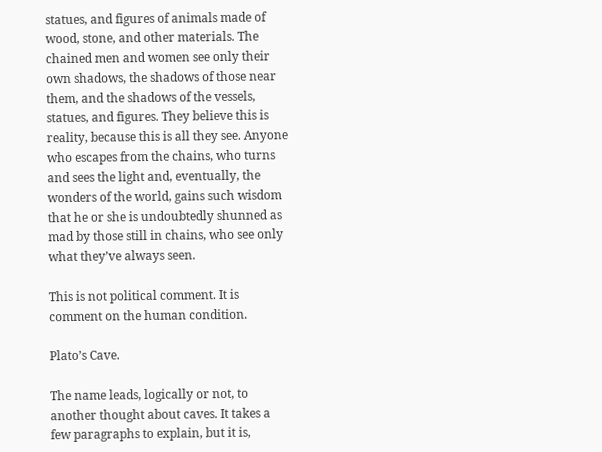statues, and figures of animals made of wood, stone, and other materials. The chained men and women see only their own shadows, the shadows of those near them, and the shadows of the vessels, statues, and figures. They believe this is reality, because this is all they see. Anyone who escapes from the chains, who turns and sees the light and, eventually, the wonders of the world, gains such wisdom that he or she is undoubtedly shunned as mad by those still in chains, who see only what they’ve always seen.

This is not political comment. It is comment on the human condition.

Plato’s Cave.

The name leads, logically or not, to another thought about caves. It takes a few paragraphs to explain, but it is,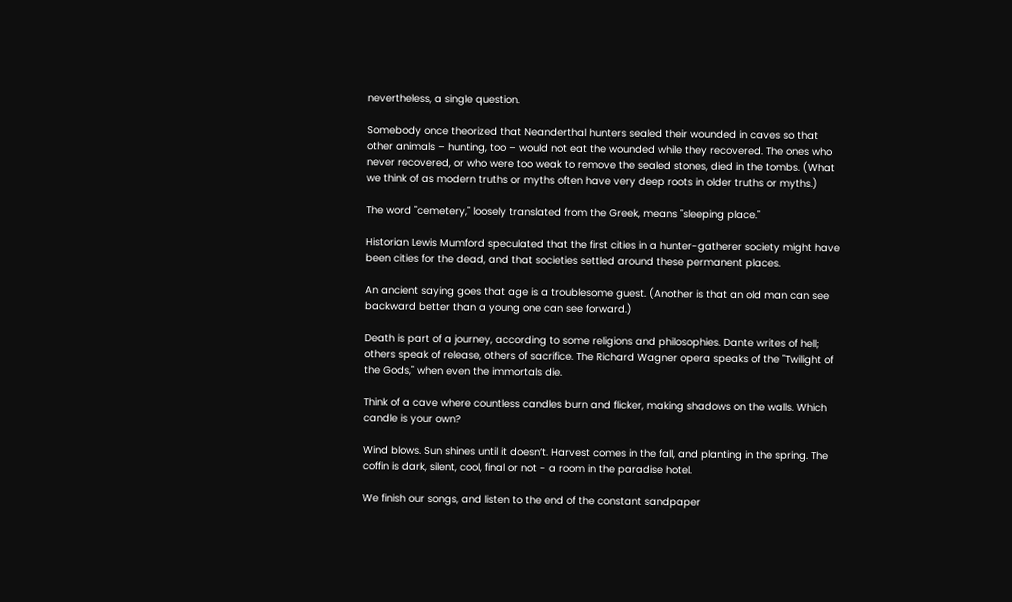nevertheless, a single question.

Somebody once theorized that Neanderthal hunters sealed their wounded in caves so that other animals – hunting, too – would not eat the wounded while they recovered. The ones who never recovered, or who were too weak to remove the sealed stones, died in the tombs. (What we think of as modern truths or myths often have very deep roots in older truths or myths.)

The word "cemetery," loosely translated from the Greek, means "sleeping place."

Historian Lewis Mumford speculated that the first cities in a hunter-gatherer society might have been cities for the dead, and that societies settled around these permanent places.

An ancient saying goes that age is a troublesome guest. (Another is that an old man can see backward better than a young one can see forward.)

Death is part of a journey, according to some religions and philosophies. Dante writes of hell; others speak of release, others of sacrifice. The Richard Wagner opera speaks of the "Twilight of the Gods," when even the immortals die.

Think of a cave where countless candles burn and flicker, making shadows on the walls. Which candle is your own?

Wind blows. Sun shines until it doesn’t. Harvest comes in the fall, and planting in the spring. The coffin is dark, silent, cool, final or not - a room in the paradise hotel.

We finish our songs, and listen to the end of the constant sandpaper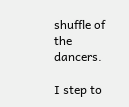shuffle of the dancers.

I step to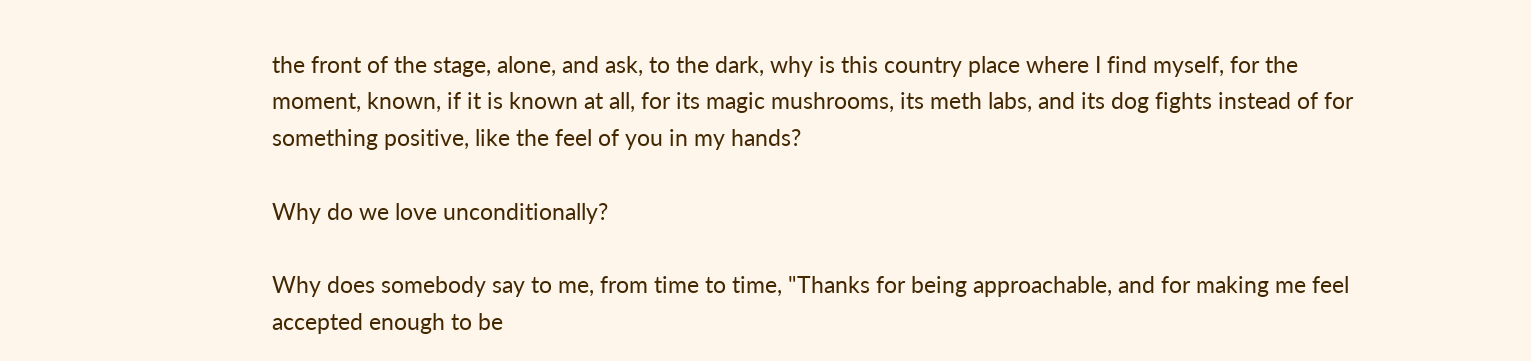the front of the stage, alone, and ask, to the dark, why is this country place where I find myself, for the moment, known, if it is known at all, for its magic mushrooms, its meth labs, and its dog fights instead of for something positive, like the feel of you in my hands?

Why do we love unconditionally?

Why does somebody say to me, from time to time, "Thanks for being approachable, and for making me feel accepted enough to be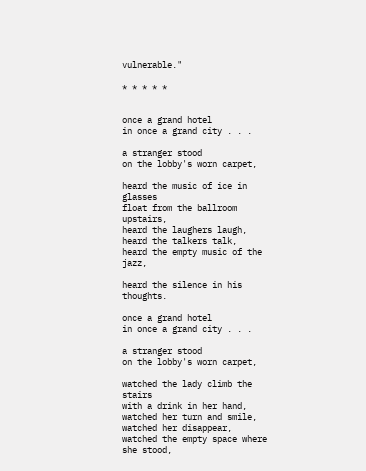vulnerable."

* * * * *


once a grand hotel
in once a grand city . . .

a stranger stood
on the lobby's worn carpet,

heard the music of ice in glasses
float from the ballroom upstairs,
heard the laughers laugh,
heard the talkers talk,
heard the empty music of the jazz,

heard the silence in his thoughts.

once a grand hotel
in once a grand city . . .

a stranger stood
on the lobby's worn carpet,

watched the lady climb the stairs
with a drink in her hand,
watched her turn and smile,
watched her disappear,
watched the empty space where she stood,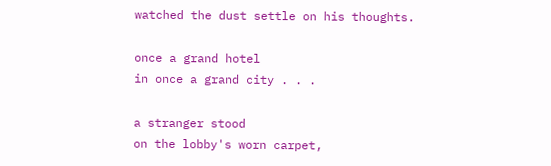watched the dust settle on his thoughts.

once a grand hotel
in once a grand city . . .

a stranger stood
on the lobby's worn carpet,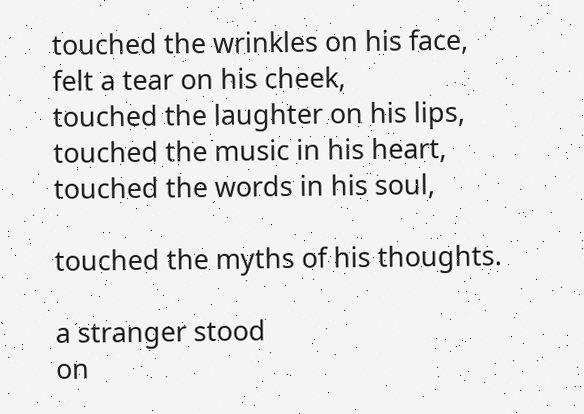touched the wrinkles on his face,
felt a tear on his cheek,
touched the laughter on his lips,
touched the music in his heart,
touched the words in his soul,

touched the myths of his thoughts.

a stranger stood
on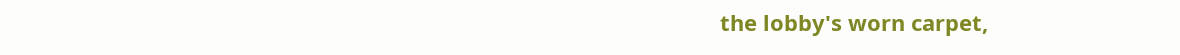the lobby's worn carpet,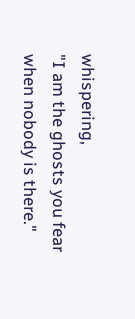whispering,
"I am the ghosts you fear when nobody is there."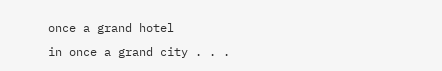once a grand hotel
in once a grand city . . .